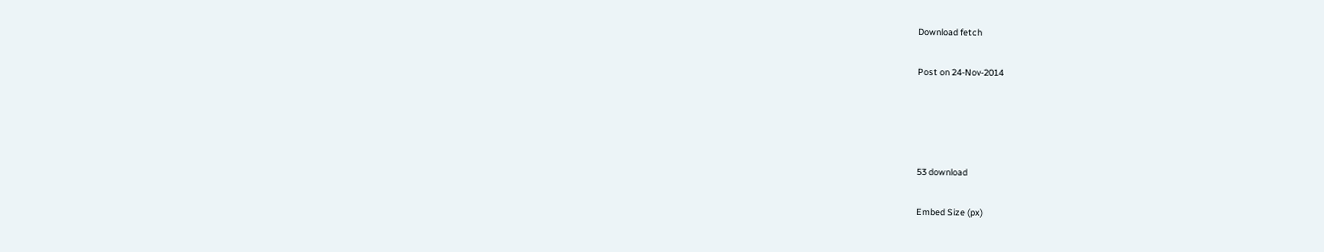Download fetch

Post on 24-Nov-2014




53 download

Embed Size (px)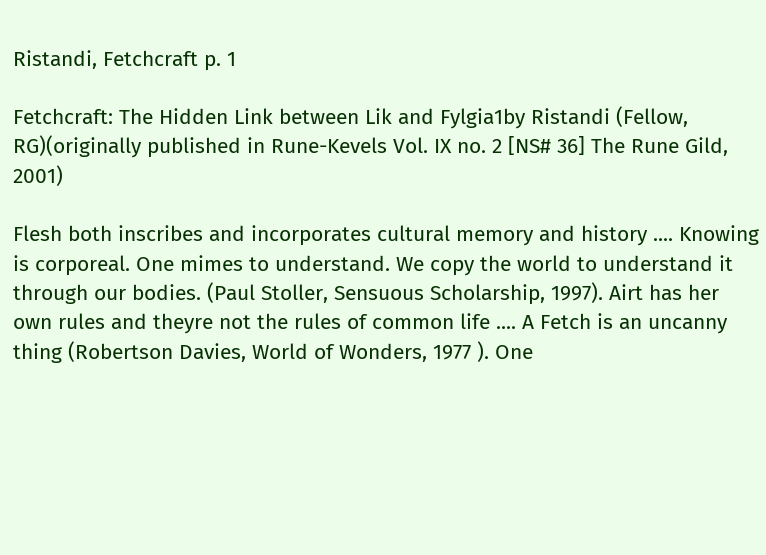Ristandi, Fetchcraft p. 1

Fetchcraft: The Hidden Link between Lik and Fylgia1by Ristandi (Fellow, RG)(originally published in Rune-Kevels Vol. IX no. 2 [NS# 36] The Rune Gild, 2001)

Flesh both inscribes and incorporates cultural memory and history .... Knowing is corporeal. One mimes to understand. We copy the world to understand it through our bodies. (Paul Stoller, Sensuous Scholarship, 1997). Airt has her own rules and theyre not the rules of common life .... A Fetch is an uncanny thing (Robertson Davies, World of Wonders, 1977 ). One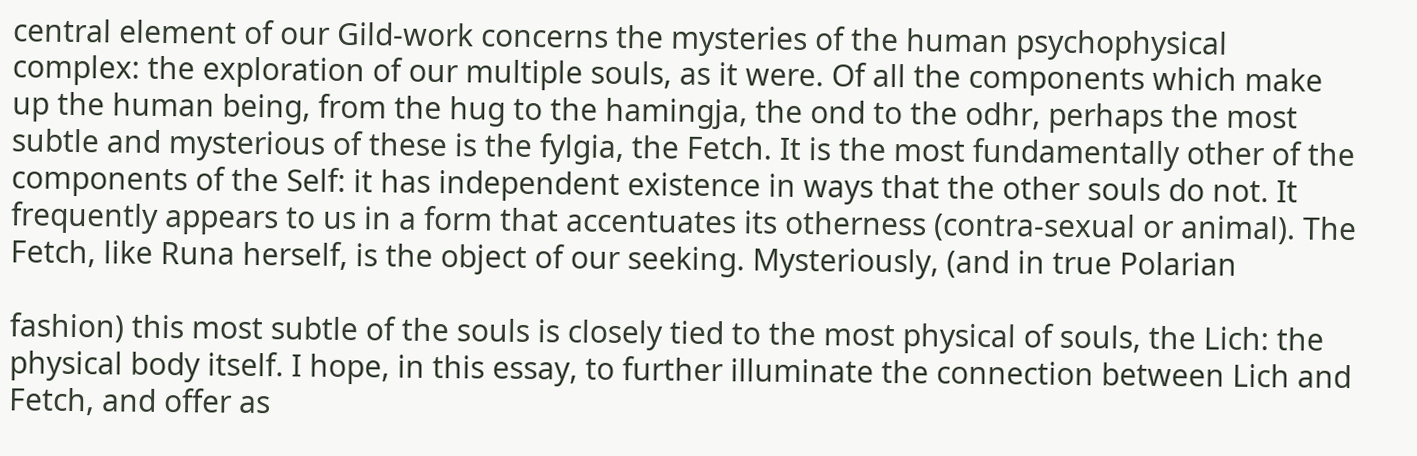central element of our Gild-work concerns the mysteries of the human psychophysical complex: the exploration of our multiple souls, as it were. Of all the components which make up the human being, from the hug to the hamingja, the ond to the odhr, perhaps the most subtle and mysterious of these is the fylgia, the Fetch. It is the most fundamentally other of the components of the Self: it has independent existence in ways that the other souls do not. It frequently appears to us in a form that accentuates its otherness (contra-sexual or animal). The Fetch, like Runa herself, is the object of our seeking. Mysteriously, (and in true Polarian

fashion) this most subtle of the souls is closely tied to the most physical of souls, the Lich: the physical body itself. I hope, in this essay, to further illuminate the connection between Lich and Fetch, and offer as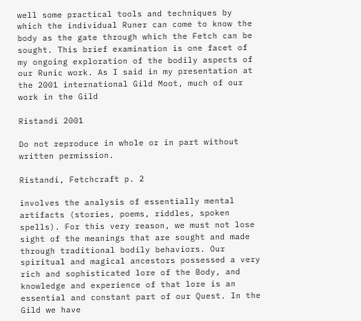well some practical tools and techniques by which the individual Runer can come to know the body as the gate through which the Fetch can be sought. This brief examination is one facet of my ongoing exploration of the bodily aspects of our Runic work. As I said in my presentation at the 2001 international Gild Moot, much of our work in the Gild

Ristandi 2001

Do not reproduce in whole or in part without written permission.

Ristandi, Fetchcraft p. 2

involves the analysis of essentially mental artifacts (stories, poems, riddles, spoken spells). For this very reason, we must not lose sight of the meanings that are sought and made through traditional bodily behaviors. Our spiritual and magical ancestors possessed a very rich and sophisticated lore of the Body, and knowledge and experience of that lore is an essential and constant part of our Quest. In the Gild we have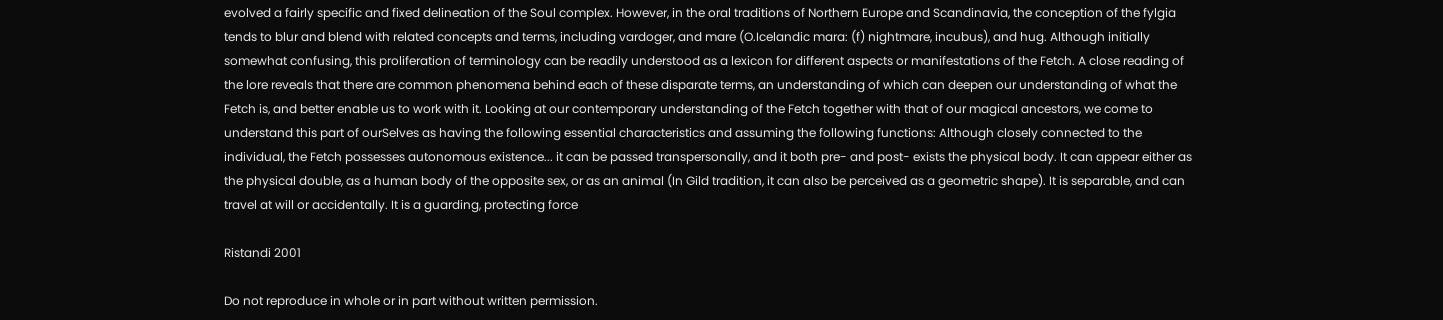evolved a fairly specific and fixed delineation of the Soul complex. However, in the oral traditions of Northern Europe and Scandinavia, the conception of the fylgia tends to blur and blend with related concepts and terms, including vardoger, and mare (O.Icelandic mara: (f) nightmare, incubus), and hug. Although initially somewhat confusing, this proliferation of terminology can be readily understood as a lexicon for different aspects or manifestations of the Fetch. A close reading of the lore reveals that there are common phenomena behind each of these disparate terms, an understanding of which can deepen our understanding of what the Fetch is, and better enable us to work with it. Looking at our contemporary understanding of the Fetch together with that of our magical ancestors, we come to understand this part of ourSelves as having the following essential characteristics and assuming the following functions: Although closely connected to the individual, the Fetch possesses autonomous existence... it can be passed transpersonally, and it both pre- and post- exists the physical body. It can appear either as the physical double, as a human body of the opposite sex, or as an animal (In Gild tradition, it can also be perceived as a geometric shape). It is separable, and can travel at will or accidentally. It is a guarding, protecting force

Ristandi 2001

Do not reproduce in whole or in part without written permission.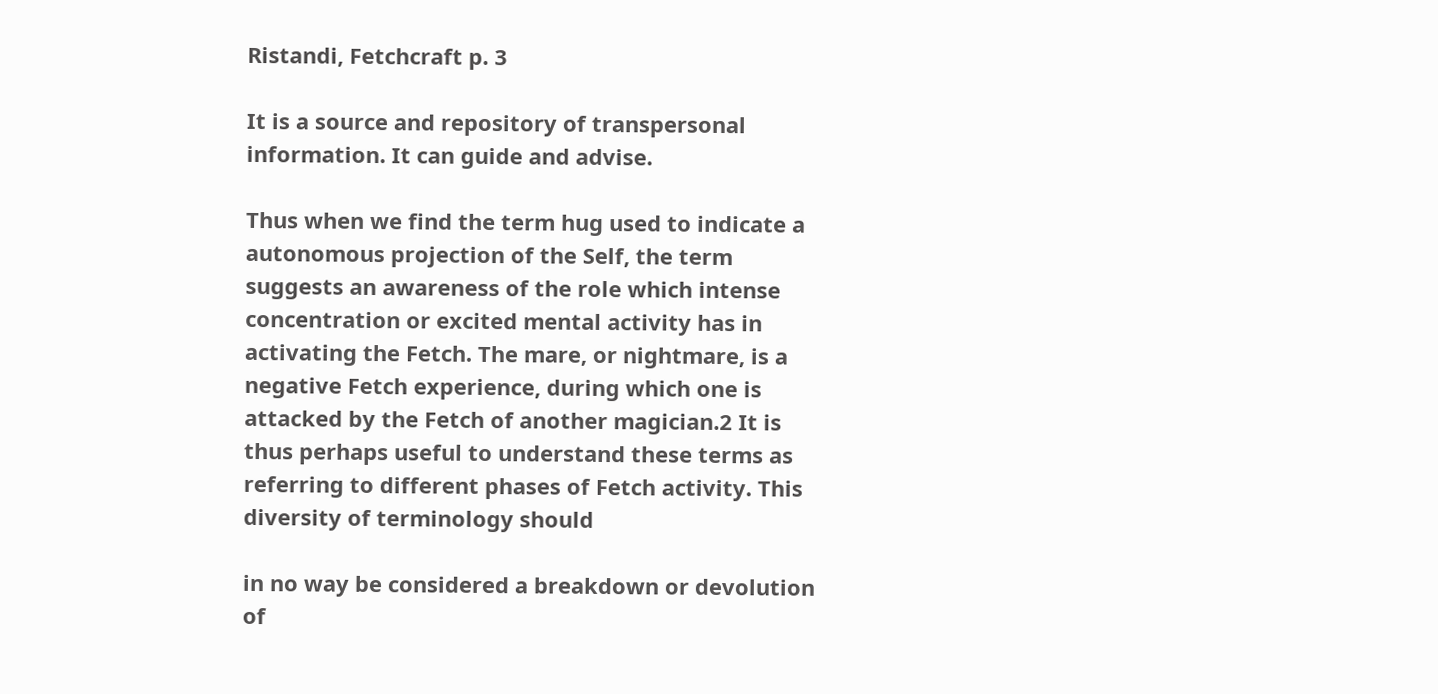Ristandi, Fetchcraft p. 3

It is a source and repository of transpersonal information. It can guide and advise.

Thus when we find the term hug used to indicate a autonomous projection of the Self, the term suggests an awareness of the role which intense concentration or excited mental activity has in activating the Fetch. The mare, or nightmare, is a negative Fetch experience, during which one is attacked by the Fetch of another magician.2 It is thus perhaps useful to understand these terms as referring to different phases of Fetch activity. This diversity of terminology should

in no way be considered a breakdown or devolution of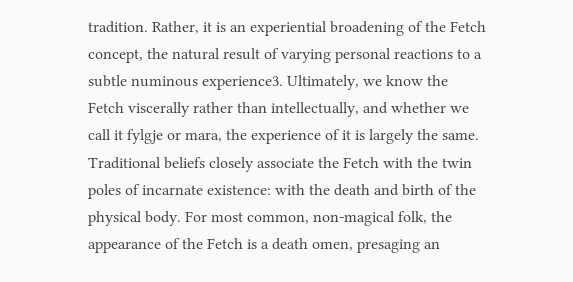tradition. Rather, it is an experiential broadening of the Fetch concept, the natural result of varying personal reactions to a subtle numinous experience3. Ultimately, we know the Fetch viscerally rather than intellectually, and whether we call it fylgje or mara, the experience of it is largely the same. Traditional beliefs closely associate the Fetch with the twin poles of incarnate existence: with the death and birth of the physical body. For most common, non-magical folk, the appearance of the Fetch is a death omen, presaging an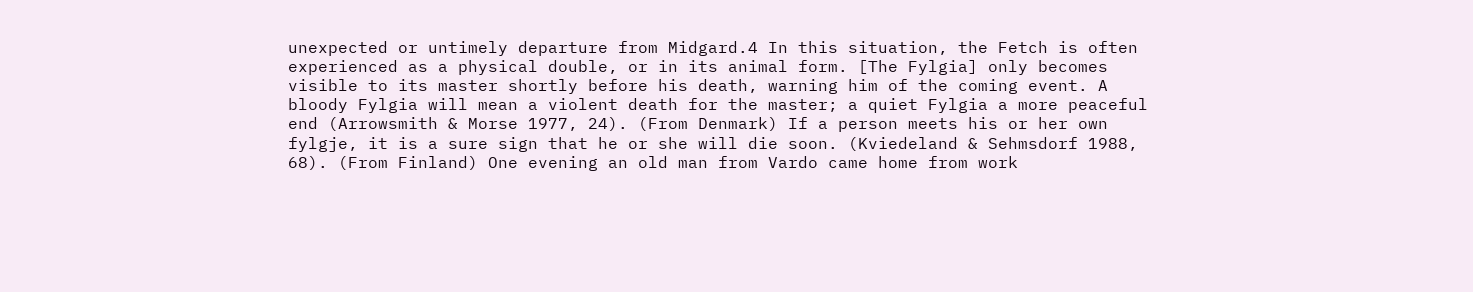unexpected or untimely departure from Midgard.4 In this situation, the Fetch is often experienced as a physical double, or in its animal form. [The Fylgia] only becomes visible to its master shortly before his death, warning him of the coming event. A bloody Fylgia will mean a violent death for the master; a quiet Fylgia a more peaceful end (Arrowsmith & Morse 1977, 24). (From Denmark) If a person meets his or her own fylgje, it is a sure sign that he or she will die soon. (Kviedeland & Sehmsdorf 1988, 68). (From Finland) One evening an old man from Vardo came home from work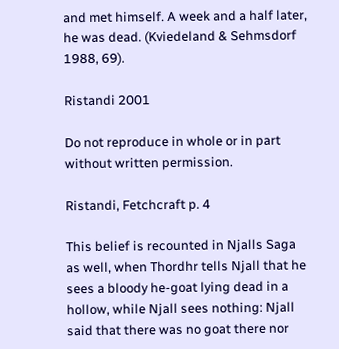and met himself. A week and a half later, he was dead. (Kviedeland & Sehmsdorf 1988, 69).

Ristandi 2001

Do not reproduce in whole or in part without written permission.

Ristandi, Fetchcraft p. 4

This belief is recounted in Njalls Saga as well, when Thordhr tells Njall that he sees a bloody he-goat lying dead in a hollow, while Njall sees nothing: Njall said that there was no goat there nor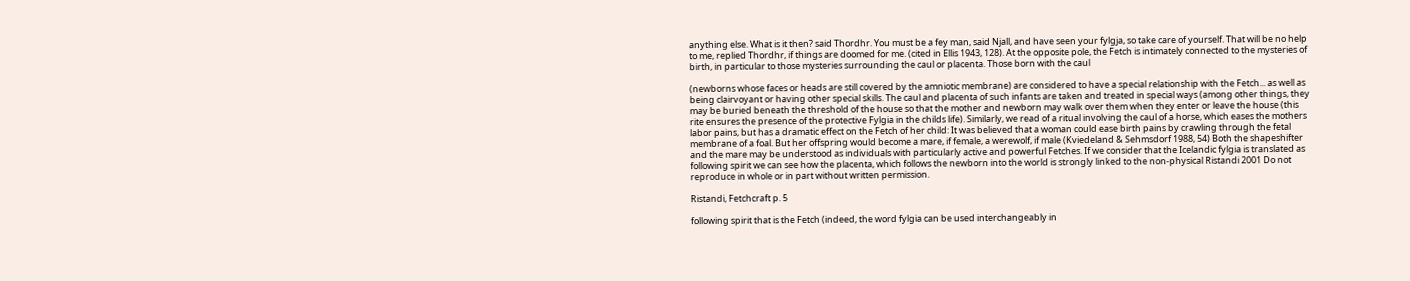anything else. What is it then? said Thordhr. You must be a fey man, said Njall, and have seen your fylgja, so take care of yourself. That will be no help to me, replied Thordhr, if things are doomed for me. (cited in Ellis 1943, 128). At the opposite pole, the Fetch is intimately connected to the mysteries of birth, in particular to those mysteries surrounding the caul or placenta. Those born with the caul

(newborns whose faces or heads are still covered by the amniotic membrane) are considered to have a special relationship with the Fetch... as well as being clairvoyant or having other special skills. The caul and placenta of such infants are taken and treated in special ways (among other things, they may be buried beneath the threshold of the house so that the mother and newborn may walk over them when they enter or leave the house (this rite ensures the presence of the protective Fylgia in the childs life). Similarly, we read of a ritual involving the caul of a horse, which eases the mothers labor pains, but has a dramatic effect on the Fetch of her child: It was believed that a woman could ease birth pains by crawling through the fetal membrane of a foal. But her offspring would become a mare, if female, a werewolf, if male (Kviedeland & Sehmsdorf 1988, 54) Both the shapeshifter and the mare may be understood as individuals with particularly active and powerful Fetches. If we consider that the Icelandic fylgia is translated as following spirit we can see how the placenta, which follows the newborn into the world is strongly linked to the non-physical Ristandi 2001 Do not reproduce in whole or in part without written permission.

Ristandi, Fetchcraft p. 5

following spirit that is the Fetch (indeed, the word fylgia can be used interchangeably in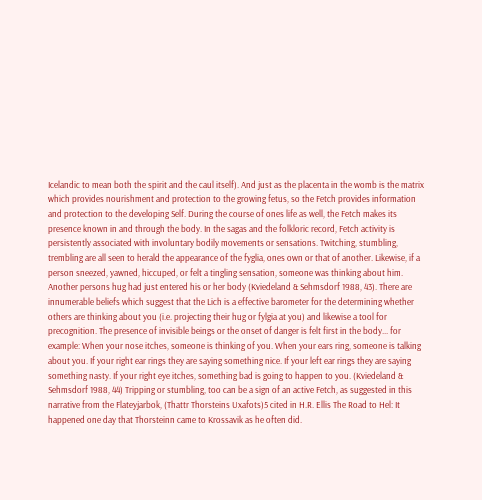Icelandic to mean both the spirit and the caul itself). And just as the placenta in the womb is the matrix which provides nourishment and protection to the growing fetus, so the Fetch provides information and protection to the developing Self. During the course of ones life as well, the Fetch makes its presence known in and through the body. In the sagas and the folkloric record, Fetch activity is persistently associated with involuntary bodily movements or sensations. Twitching, stumbling, trembling are all seen to herald the appearance of the fyglia, ones own or that of another. Likewise, if a person sneezed, yawned, hiccuped, or felt a tingling sensation, someone was thinking about him. Another persons hug had just entered his or her body (Kviedeland & Sehmsdorf 1988, 43). There are innumerable beliefs which suggest that the Lich is a effective barometer for the determining whether others are thinking about you (i.e. projecting their hug or fylgia at you) and likewise a tool for precognition. The presence of invisible beings or the onset of danger is felt first in the body... for example: When your nose itches, someone is thinking of you. When your ears ring, someone is talking about you. If your right ear rings they are saying something nice. If your left ear rings they are saying something nasty. If your right eye itches, something bad is going to happen to you. (Kviedeland & Sehmsdorf 1988, 44) Tripping or stumbling, too can be a sign of an active Fetch, as suggested in this narrative from the Flateyjarbok, (Thattr Thorsteins Uxafots)5 cited in H.R. Ellis The Road to Hel: It happened one day that Thorsteinn came to Krossavik as he often did.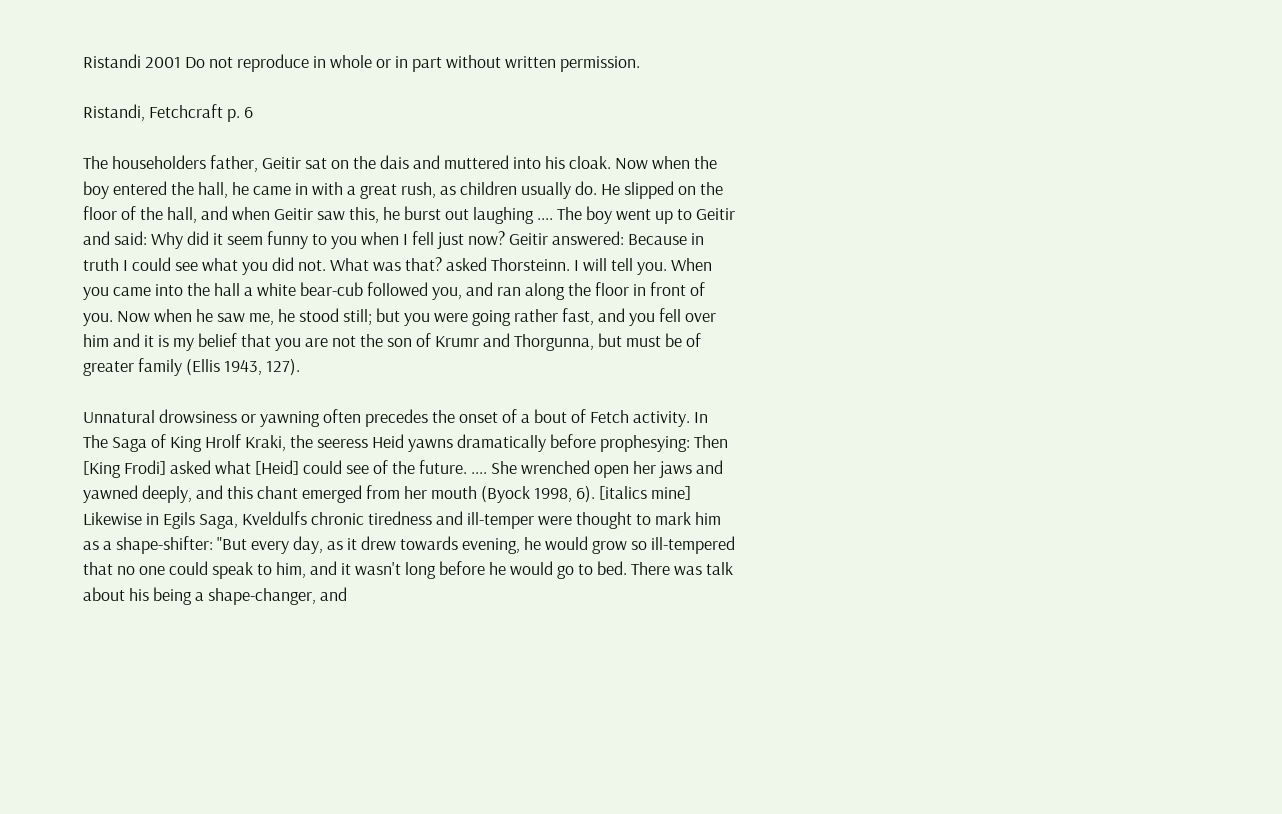Ristandi 2001 Do not reproduce in whole or in part without written permission.

Ristandi, Fetchcraft p. 6

The householders father, Geitir sat on the dais and muttered into his cloak. Now when the boy entered the hall, he came in with a great rush, as children usually do. He slipped on the floor of the hall, and when Geitir saw this, he burst out laughing .... The boy went up to Geitir and said: Why did it seem funny to you when I fell just now? Geitir answered: Because in truth I could see what you did not. What was that? asked Thorsteinn. I will tell you. When you came into the hall a white bear-cub followed you, and ran along the floor in front of you. Now when he saw me, he stood still; but you were going rather fast, and you fell over him and it is my belief that you are not the son of Krumr and Thorgunna, but must be of greater family (Ellis 1943, 127).

Unnatural drowsiness or yawning often precedes the onset of a bout of Fetch activity. In The Saga of King Hrolf Kraki, the seeress Heid yawns dramatically before prophesying: Then [King Frodi] asked what [Heid] could see of the future. .... She wrenched open her jaws and yawned deeply, and this chant emerged from her mouth (Byock 1998, 6). [italics mine] Likewise in Egils Saga, Kveldulfs chronic tiredness and ill-temper were thought to mark him as a shape-shifter: "But every day, as it drew towards evening, he would grow so ill-tempered that no one could speak to him, and it wasn't long before he would go to bed. There was talk about his being a shape-changer, and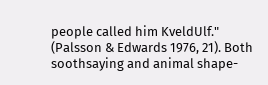people called him KveldUlf." (Palsson & Edwards 1976, 21). Both soothsaying and animal shape-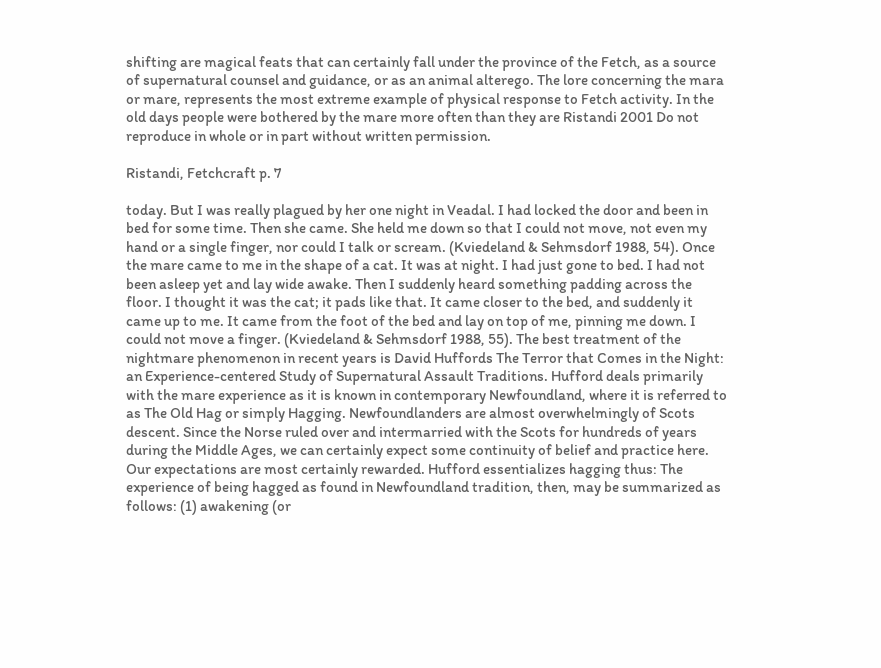shifting are magical feats that can certainly fall under the province of the Fetch, as a source of supernatural counsel and guidance, or as an animal alterego. The lore concerning the mara or mare, represents the most extreme example of physical response to Fetch activity. In the old days people were bothered by the mare more often than they are Ristandi 2001 Do not reproduce in whole or in part without written permission.

Ristandi, Fetchcraft p. 7

today. But I was really plagued by her one night in Veadal. I had locked the door and been in bed for some time. Then she came. She held me down so that I could not move, not even my hand or a single finger, nor could I talk or scream. (Kviedeland & Sehmsdorf 1988, 54). Once the mare came to me in the shape of a cat. It was at night. I had just gone to bed. I had not been asleep yet and lay wide awake. Then I suddenly heard something padding across the floor. I thought it was the cat; it pads like that. It came closer to the bed, and suddenly it came up to me. It came from the foot of the bed and lay on top of me, pinning me down. I could not move a finger. (Kviedeland & Sehmsdorf 1988, 55). The best treatment of the nightmare phenomenon in recent years is David Huffords The Terror that Comes in the Night: an Experience-centered Study of Supernatural Assault Traditions. Hufford deals primarily with the mare experience as it is known in contemporary Newfoundland, where it is referred to as The Old Hag or simply Hagging. Newfoundlanders are almost overwhelmingly of Scots descent. Since the Norse ruled over and intermarried with the Scots for hundreds of years during the Middle Ages, we can certainly expect some continuity of belief and practice here. Our expectations are most certainly rewarded. Hufford essentializes hagging thus: The experience of being hagged as found in Newfoundland tradition, then, may be summarized as follows: (1) awakening (or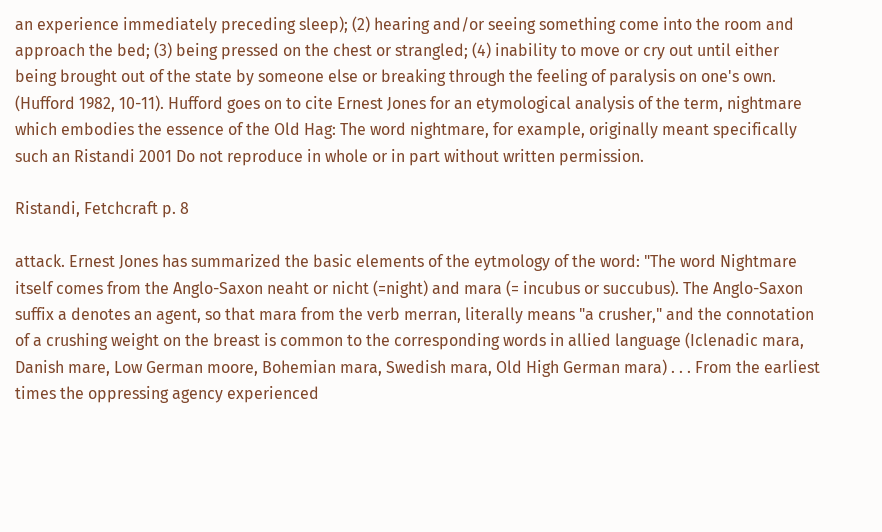an experience immediately preceding sleep); (2) hearing and/or seeing something come into the room and approach the bed; (3) being pressed on the chest or strangled; (4) inability to move or cry out until either being brought out of the state by someone else or breaking through the feeling of paralysis on one's own. (Hufford 1982, 10-11). Hufford goes on to cite Ernest Jones for an etymological analysis of the term, nightmare which embodies the essence of the Old Hag: The word nightmare, for example, originally meant specifically such an Ristandi 2001 Do not reproduce in whole or in part without written permission.

Ristandi, Fetchcraft p. 8

attack. Ernest Jones has summarized the basic elements of the eytmology of the word: "The word Nightmare itself comes from the Anglo-Saxon neaht or nicht (=night) and mara (= incubus or succubus). The Anglo-Saxon suffix a denotes an agent, so that mara from the verb merran, literally means "a crusher," and the connotation of a crushing weight on the breast is common to the corresponding words in allied language (Iclenadic mara, Danish mare, Low German moore, Bohemian mara, Swedish mara, Old High German mara) . . . From the earliest times the oppressing agency experienced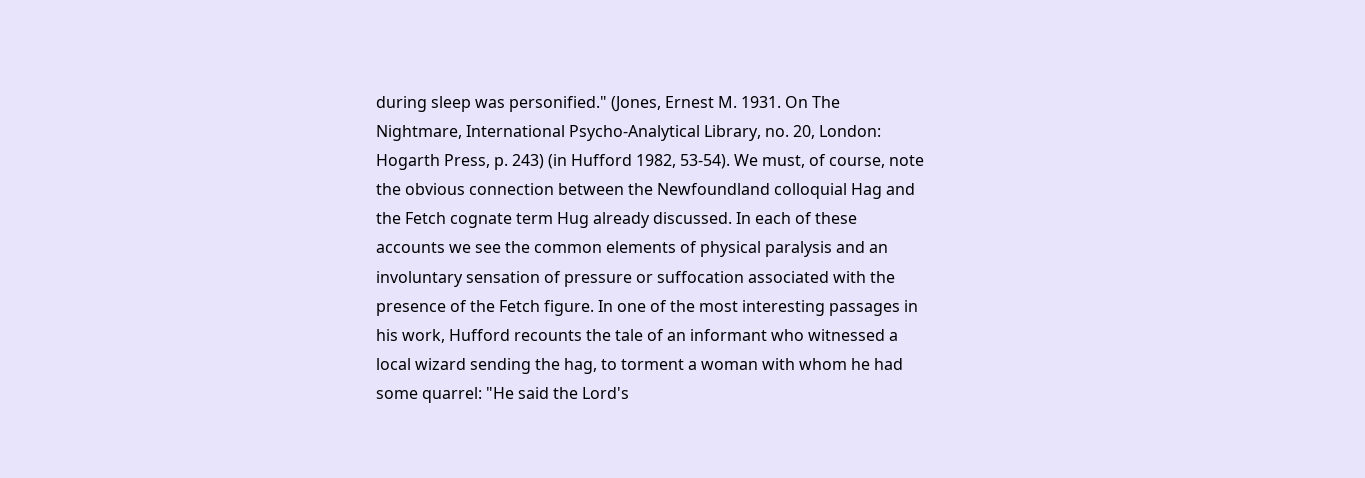during sleep was personified." (Jones, Ernest M. 1931. On The Nightmare, International Psycho-Analytical Library, no. 20, London: Hogarth Press, p. 243) (in Hufford 1982, 53-54). We must, of course, note the obvious connection between the Newfoundland colloquial Hag and the Fetch cognate term Hug already discussed. In each of these accounts we see the common elements of physical paralysis and an involuntary sensation of pressure or suffocation associated with the presence of the Fetch figure. In one of the most interesting passages in his work, Hufford recounts the tale of an informant who witnessed a local wizard sending the hag, to torment a woman with whom he had some quarrel: "He said the Lord's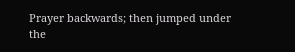Prayer backwards; then jumped under the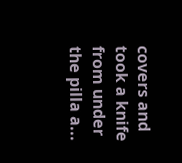covers and took a knife from under the pilla a...